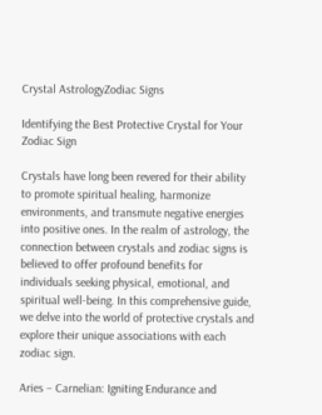Crystal AstrologyZodiac Signs

Identifying the Best Protective Crystal for Your Zodiac Sign

Crystals have long been revered for their ability to promote spiritual healing, harmonize environments, and transmute negative energies into positive ones. In the realm of astrology, the connection between crystals and zodiac signs is believed to offer profound benefits for individuals seeking physical, emotional, and spiritual well-being. In this comprehensive guide, we delve into the world of protective crystals and explore their unique associations with each zodiac sign.

Aries – Carnelian: Igniting Endurance and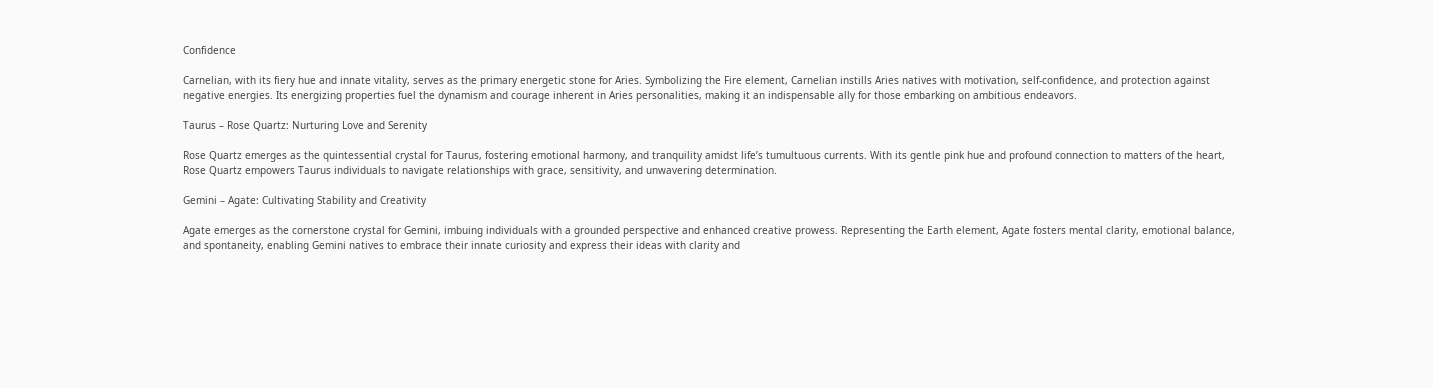Confidence

Carnelian, with its fiery hue and innate vitality, serves as the primary energetic stone for Aries. Symbolizing the Fire element, Carnelian instills Aries natives with motivation, self-confidence, and protection against negative energies. Its energizing properties fuel the dynamism and courage inherent in Aries personalities, making it an indispensable ally for those embarking on ambitious endeavors.

Taurus – Rose Quartz: Nurturing Love and Serenity

Rose Quartz emerges as the quintessential crystal for Taurus, fostering emotional harmony, and tranquility amidst life’s tumultuous currents. With its gentle pink hue and profound connection to matters of the heart, Rose Quartz empowers Taurus individuals to navigate relationships with grace, sensitivity, and unwavering determination.

Gemini – Agate: Cultivating Stability and Creativity

Agate emerges as the cornerstone crystal for Gemini, imbuing individuals with a grounded perspective and enhanced creative prowess. Representing the Earth element, Agate fosters mental clarity, emotional balance, and spontaneity, enabling Gemini natives to embrace their innate curiosity and express their ideas with clarity and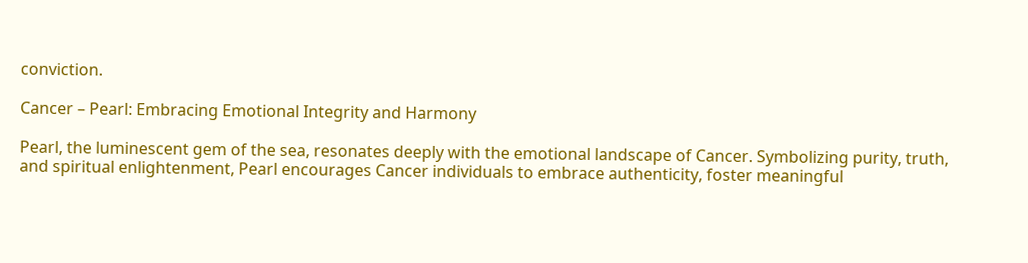conviction.

Cancer – Pearl: Embracing Emotional Integrity and Harmony

Pearl, the luminescent gem of the sea, resonates deeply with the emotional landscape of Cancer. Symbolizing purity, truth, and spiritual enlightenment, Pearl encourages Cancer individuals to embrace authenticity, foster meaningful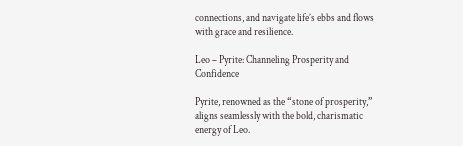connections, and navigate life’s ebbs and flows with grace and resilience.

Leo – Pyrite: Channeling Prosperity and Confidence

Pyrite, renowned as the “stone of prosperity,” aligns seamlessly with the bold, charismatic energy of Leo.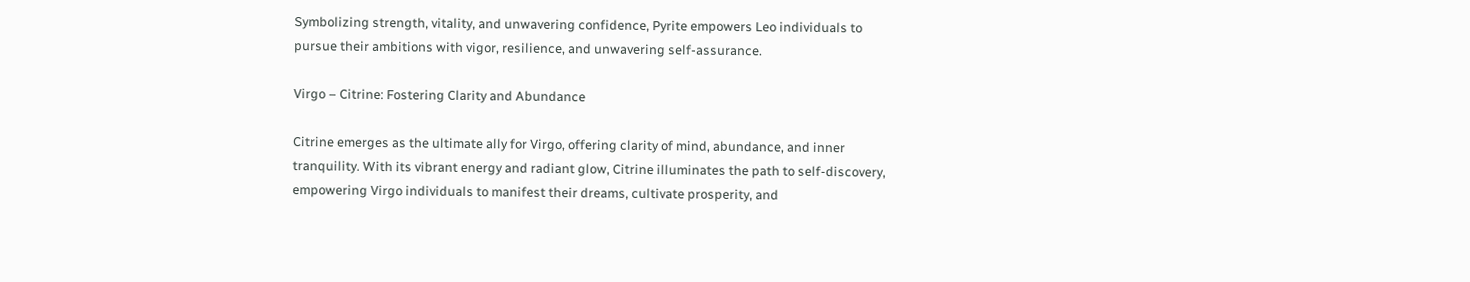Symbolizing strength, vitality, and unwavering confidence, Pyrite empowers Leo individuals to pursue their ambitions with vigor, resilience, and unwavering self-assurance.

Virgo – Citrine: Fostering Clarity and Abundance

Citrine emerges as the ultimate ally for Virgo, offering clarity of mind, abundance, and inner tranquility. With its vibrant energy and radiant glow, Citrine illuminates the path to self-discovery, empowering Virgo individuals to manifest their dreams, cultivate prosperity, and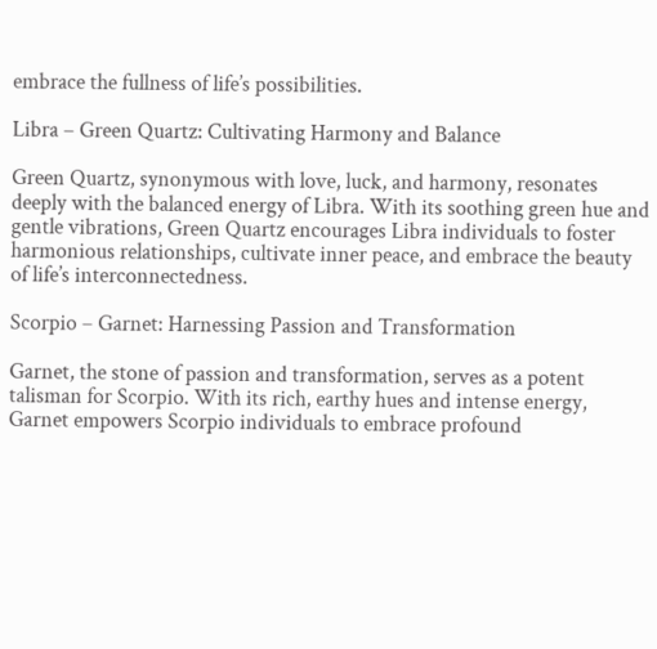embrace the fullness of life’s possibilities.

Libra – Green Quartz: Cultivating Harmony and Balance

Green Quartz, synonymous with love, luck, and harmony, resonates deeply with the balanced energy of Libra. With its soothing green hue and gentle vibrations, Green Quartz encourages Libra individuals to foster harmonious relationships, cultivate inner peace, and embrace the beauty of life’s interconnectedness.

Scorpio – Garnet: Harnessing Passion and Transformation

Garnet, the stone of passion and transformation, serves as a potent talisman for Scorpio. With its rich, earthy hues and intense energy, Garnet empowers Scorpio individuals to embrace profound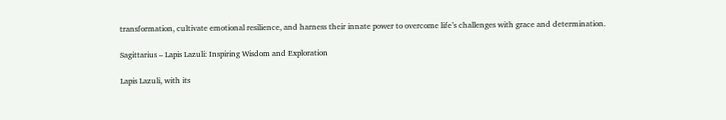transformation, cultivate emotional resilience, and harness their innate power to overcome life’s challenges with grace and determination.

Sagittarius – Lapis Lazuli: Inspiring Wisdom and Exploration

Lapis Lazuli, with its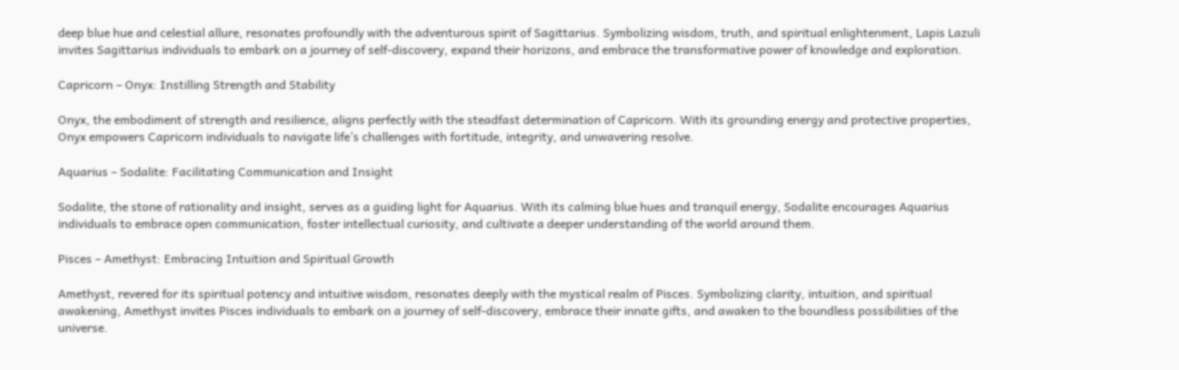deep blue hue and celestial allure, resonates profoundly with the adventurous spirit of Sagittarius. Symbolizing wisdom, truth, and spiritual enlightenment, Lapis Lazuli invites Sagittarius individuals to embark on a journey of self-discovery, expand their horizons, and embrace the transformative power of knowledge and exploration.

Capricorn – Onyx: Instilling Strength and Stability

Onyx, the embodiment of strength and resilience, aligns perfectly with the steadfast determination of Capricorn. With its grounding energy and protective properties, Onyx empowers Capricorn individuals to navigate life’s challenges with fortitude, integrity, and unwavering resolve.

Aquarius – Sodalite: Facilitating Communication and Insight

Sodalite, the stone of rationality and insight, serves as a guiding light for Aquarius. With its calming blue hues and tranquil energy, Sodalite encourages Aquarius individuals to embrace open communication, foster intellectual curiosity, and cultivate a deeper understanding of the world around them.

Pisces – Amethyst: Embracing Intuition and Spiritual Growth

Amethyst, revered for its spiritual potency and intuitive wisdom, resonates deeply with the mystical realm of Pisces. Symbolizing clarity, intuition, and spiritual awakening, Amethyst invites Pisces individuals to embark on a journey of self-discovery, embrace their innate gifts, and awaken to the boundless possibilities of the universe.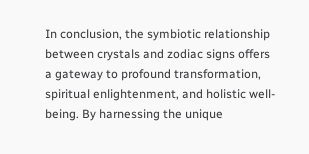In conclusion, the symbiotic relationship between crystals and zodiac signs offers a gateway to profound transformation, spiritual enlightenment, and holistic well-being. By harnessing the unique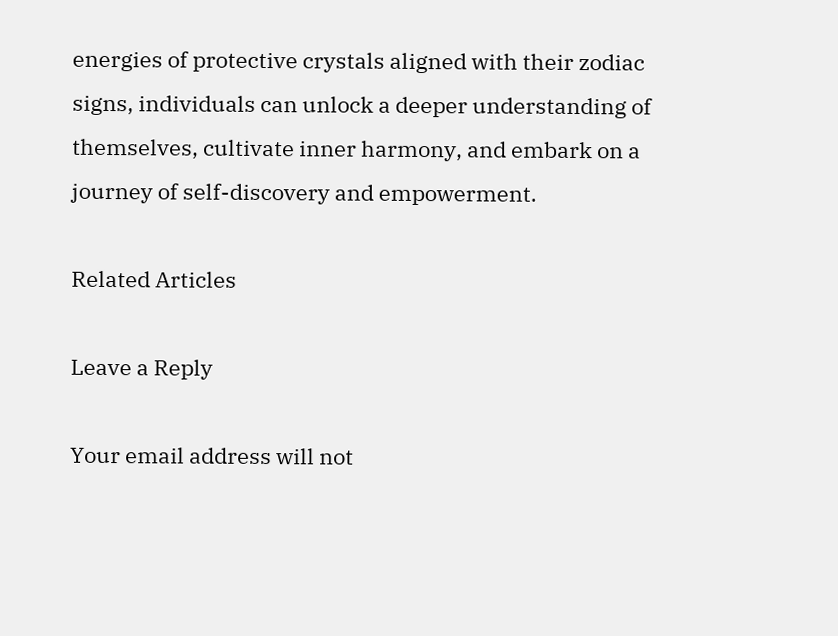energies of protective crystals aligned with their zodiac signs, individuals can unlock a deeper understanding of themselves, cultivate inner harmony, and embark on a journey of self-discovery and empowerment.

Related Articles

Leave a Reply

Your email address will not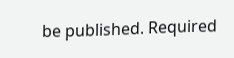be published. Required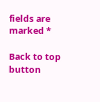fields are marked *

Back to top button